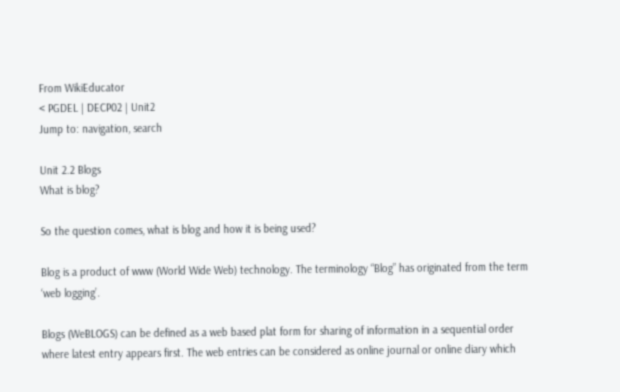From WikiEducator
< PGDEL | DECP02 | Unit2
Jump to: navigation, search

Unit 2.2 Blogs
What is blog?

So the question comes, what is blog and how it is being used?

Blog is a product of www (World Wide Web) technology. The terminology “Blog” has originated from the term ‘web logging’.

Blogs (WeBLOGS) can be defined as a web based plat form for sharing of information in a sequential order where latest entry appears first. The web entries can be considered as online journal or online diary which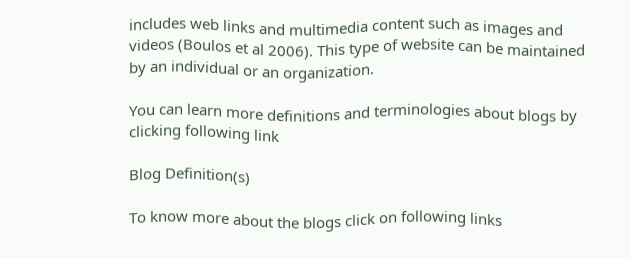includes web links and multimedia content such as images and videos (Boulos et al 2006). This type of website can be maintained by an individual or an organization.

You can learn more definitions and terminologies about blogs by clicking following link

Blog Definition(s)

To know more about the blogs click on following links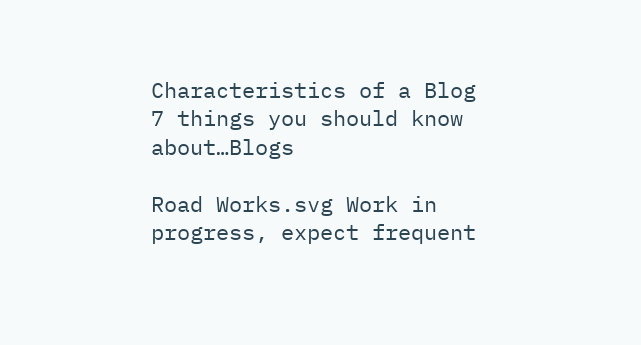Characteristics of a Blog
7 things you should know about…Blogs

Road Works.svg Work in progress, expect frequent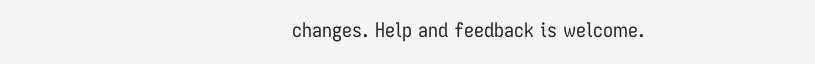changes. Help and feedback is welcome.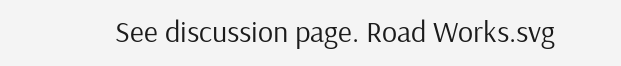See discussion page. Road Works.svg